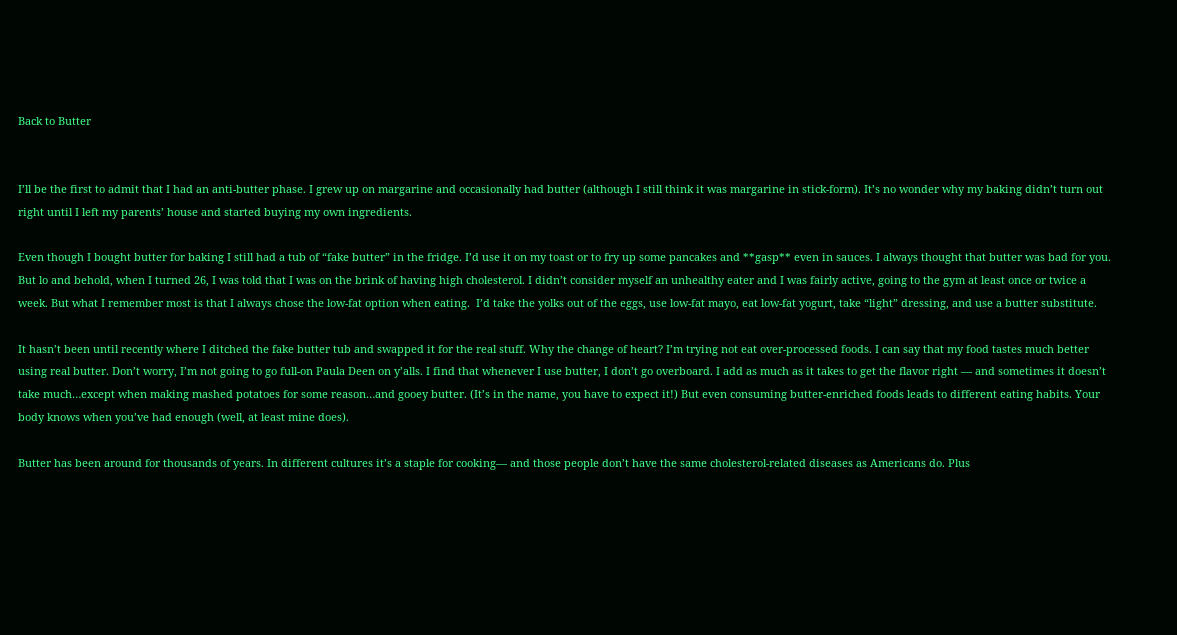Back to Butter


I’ll be the first to admit that I had an anti-butter phase. I grew up on margarine and occasionally had butter (although I still think it was margarine in stick-form). It’s no wonder why my baking didn’t turn out right until I left my parents’ house and started buying my own ingredients.

Even though I bought butter for baking I still had a tub of “fake butter” in the fridge. I’d use it on my toast or to fry up some pancakes and **gasp** even in sauces. I always thought that butter was bad for you. But lo and behold, when I turned 26, I was told that I was on the brink of having high cholesterol. I didn’t consider myself an unhealthy eater and I was fairly active, going to the gym at least once or twice a week. But what I remember most is that I always chose the low-fat option when eating.  I’d take the yolks out of the eggs, use low-fat mayo, eat low-fat yogurt, take “light” dressing, and use a butter substitute.

It hasn’t been until recently where I ditched the fake butter tub and swapped it for the real stuff. Why the change of heart? I’m trying not eat over-processed foods. I can say that my food tastes much better using real butter. Don’t worry, I’m not going to go full-on Paula Deen on y’alls. I find that whenever I use butter, I don’t go overboard. I add as much as it takes to get the flavor right — and sometimes it doesn’t take much…except when making mashed potatoes for some reason…and gooey butter. (It’s in the name, you have to expect it!) But even consuming butter-enriched foods leads to different eating habits. Your body knows when you’ve had enough (well, at least mine does).

Butter has been around for thousands of years. In different cultures it’s a staple for cooking— and those people don’t have the same cholesterol-related diseases as Americans do. Plus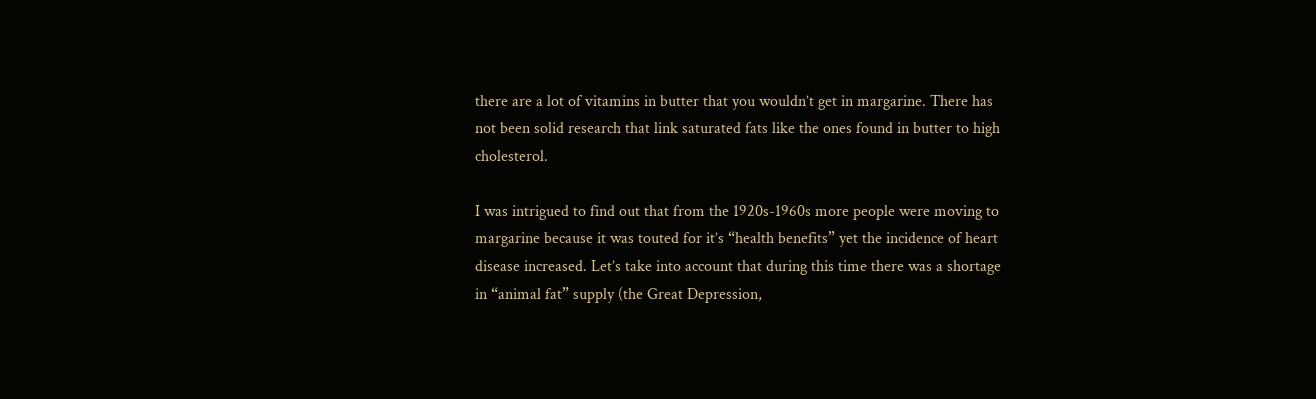there are a lot of vitamins in butter that you wouldn’t get in margarine. There has not been solid research that link saturated fats like the ones found in butter to high cholesterol.

I was intrigued to find out that from the 1920s-1960s more people were moving to margarine because it was touted for it’s “health benefits” yet the incidence of heart disease increased. Let’s take into account that during this time there was a shortage in “animal fat” supply (the Great Depression,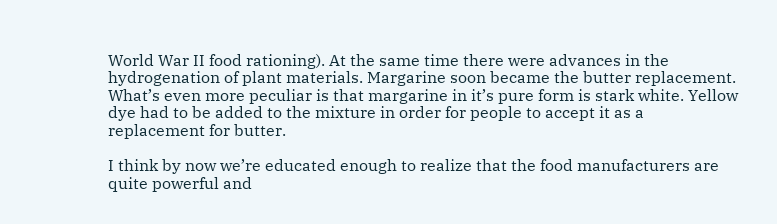World War II food rationing). At the same time there were advances in the hydrogenation of plant materials. Margarine soon became the butter replacement. What’s even more peculiar is that margarine in it’s pure form is stark white. Yellow dye had to be added to the mixture in order for people to accept it as a replacement for butter.

I think by now we’re educated enough to realize that the food manufacturers are quite powerful and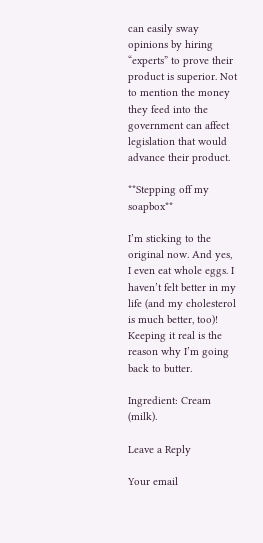can easily sway opinions by hiring “experts” to prove their product is superior. Not to mention the money they feed into the government can affect legislation that would advance their product.

**Stepping off my soapbox**

I’m sticking to the original now. And yes, I even eat whole eggs. I haven’t felt better in my life (and my cholesterol is much better, too)! Keeping it real is the reason why I’m going back to butter.

Ingredient: Cream (milk).

Leave a Reply

Your email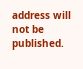address will not be published.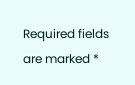Required fields are marked *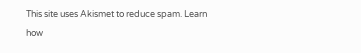This site uses Akismet to reduce spam. Learn how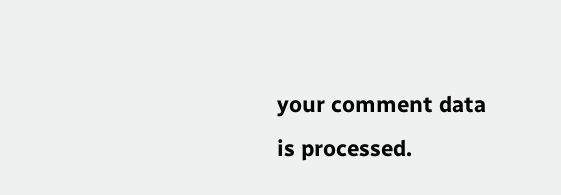your comment data is processed.